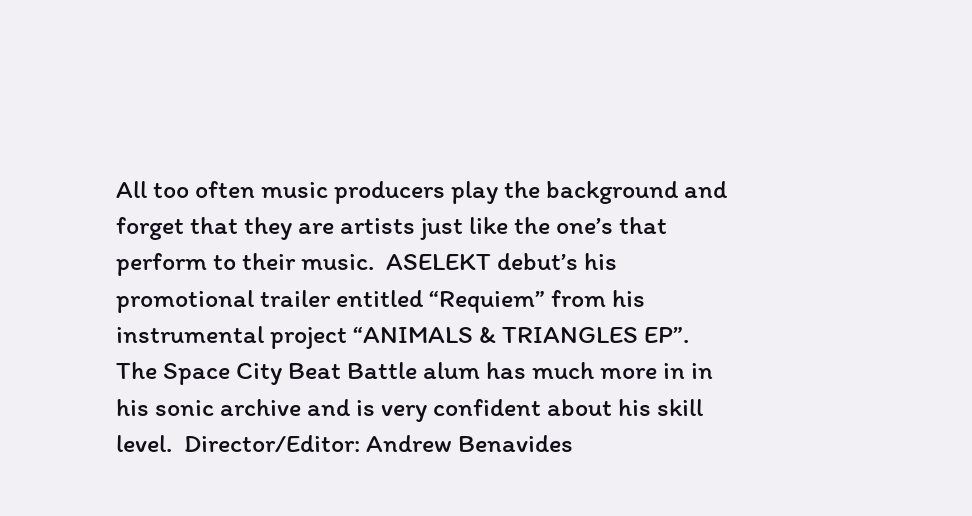All too often music producers play the background and forget that they are artists just like the one’s that perform to their music.  ASELEKT debut’s his promotional trailer entitled “Requiem” from his instrumental project “ANIMALS & TRIANGLES EP”.  The Space City Beat Battle alum has much more in in his sonic archive and is very confident about his skill level.  Director/Editor: Andrew Benavides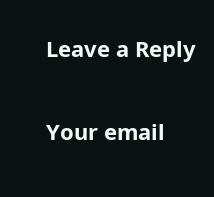Leave a Reply

Your email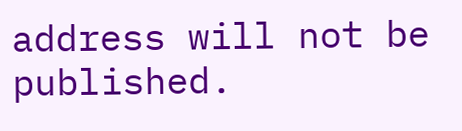address will not be published.